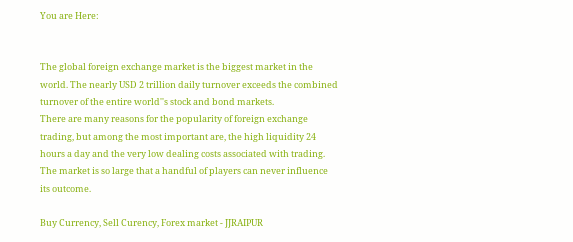You are Here:


The global foreign exchange market is the biggest market in the world. The nearly USD 2 trillion daily turnover exceeds the combined turnover of the entire world''s stock and bond markets.
There are many reasons for the popularity of foreign exchange trading, but among the most important are, the high liquidity 24 hours a day and the very low dealing costs associated with trading. The market is so large that a handful of players can never influence its outcome.

Buy Currency, Sell Curency, Forex market - JJRAIPUR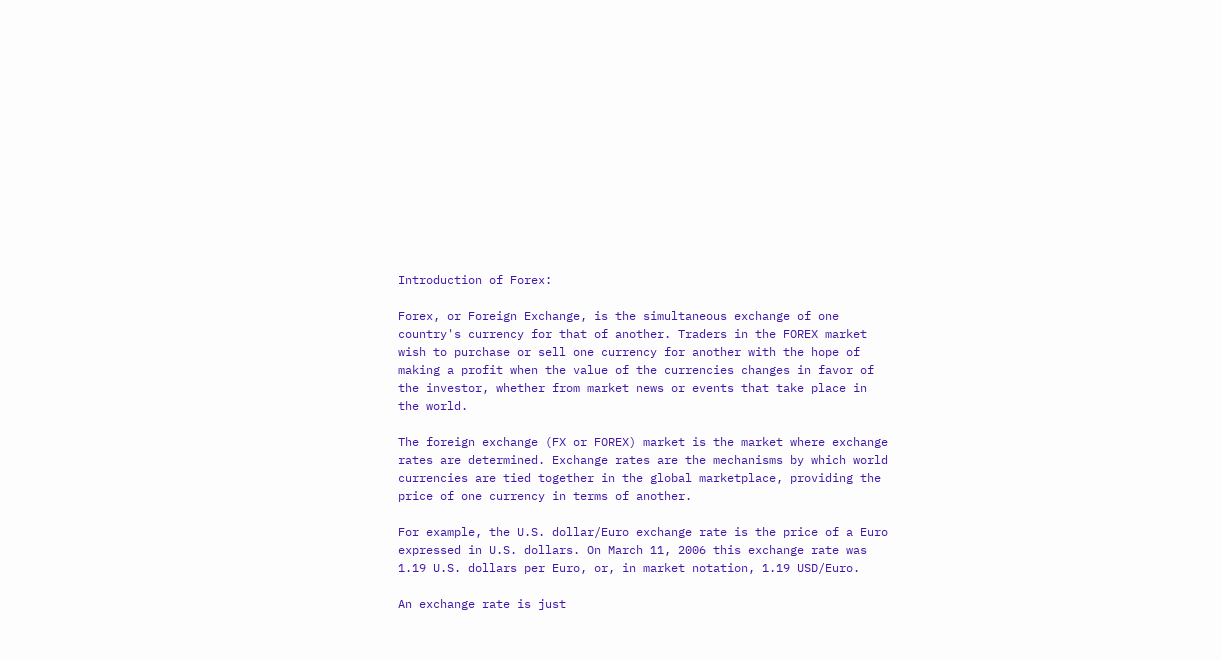Introduction of Forex:

Forex, or Foreign Exchange, is the simultaneous exchange of one country's currency for that of another. Traders in the FOREX market wish to purchase or sell one currency for another with the hope of making a profit when the value of the currencies changes in favor of the investor, whether from market news or events that take place in the world.

The foreign exchange (FX or FOREX) market is the market where exchange rates are determined. Exchange rates are the mechanisms by which world currencies are tied together in the global marketplace, providing the price of one currency in terms of another.

For example, the U.S. dollar/Euro exchange rate is the price of a Euro expressed in U.S. dollars. On March 11, 2006 this exchange rate was 1.19 U.S. dollars per Euro, or, in market notation, 1.19 USD/Euro.

An exchange rate is just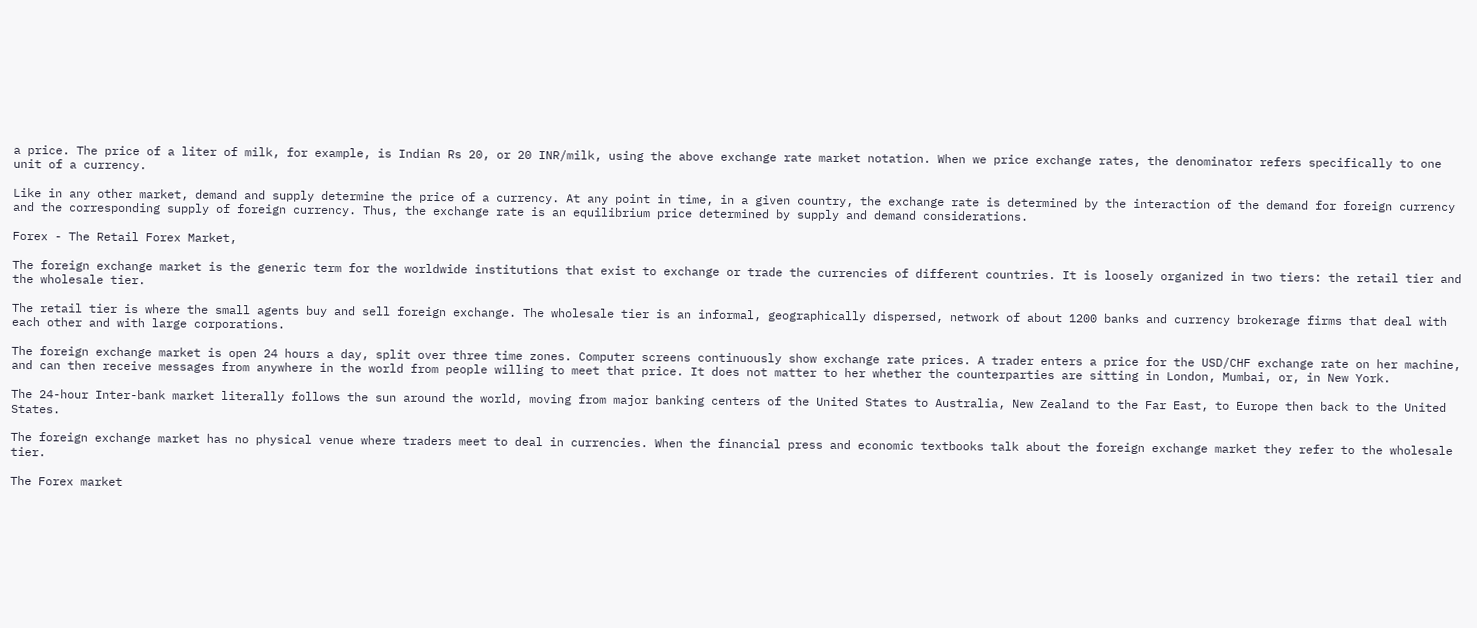a price. The price of a liter of milk, for example, is Indian Rs 20, or 20 INR/milk, using the above exchange rate market notation. When we price exchange rates, the denominator refers specifically to one unit of a currency.

Like in any other market, demand and supply determine the price of a currency. At any point in time, in a given country, the exchange rate is determined by the interaction of the demand for foreign currency and the corresponding supply of foreign currency. Thus, the exchange rate is an equilibrium price determined by supply and demand considerations.

Forex - The Retail Forex Market,

The foreign exchange market is the generic term for the worldwide institutions that exist to exchange or trade the currencies of different countries. It is loosely organized in two tiers: the retail tier and the wholesale tier.

The retail tier is where the small agents buy and sell foreign exchange. The wholesale tier is an informal, geographically dispersed, network of about 1200 banks and currency brokerage firms that deal with each other and with large corporations.

The foreign exchange market is open 24 hours a day, split over three time zones. Computer screens continuously show exchange rate prices. A trader enters a price for the USD/CHF exchange rate on her machine, and can then receive messages from anywhere in the world from people willing to meet that price. It does not matter to her whether the counterparties are sitting in London, Mumbai, or, in New York.

The 24-hour Inter-bank market literally follows the sun around the world, moving from major banking centers of the United States to Australia, New Zealand to the Far East, to Europe then back to the United States.

The foreign exchange market has no physical venue where traders meet to deal in currencies. When the financial press and economic textbooks talk about the foreign exchange market they refer to the wholesale tier.

The Forex market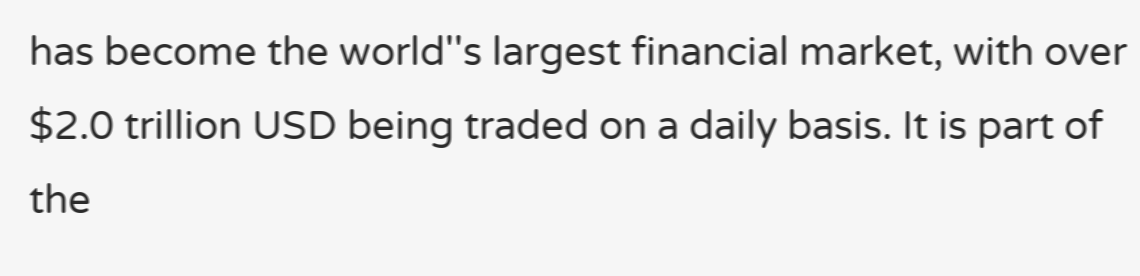has become the world''s largest financial market, with over $2.0 trillion USD being traded on a daily basis. It is part of the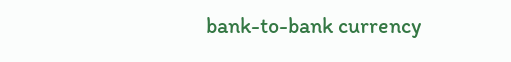bank-to-bank currency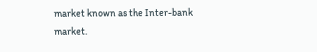market known as the Inter-bank market.